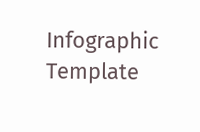Infographic Template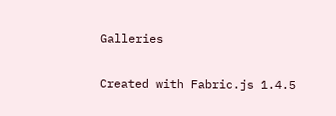Galleries

Created with Fabric.js 1.4.5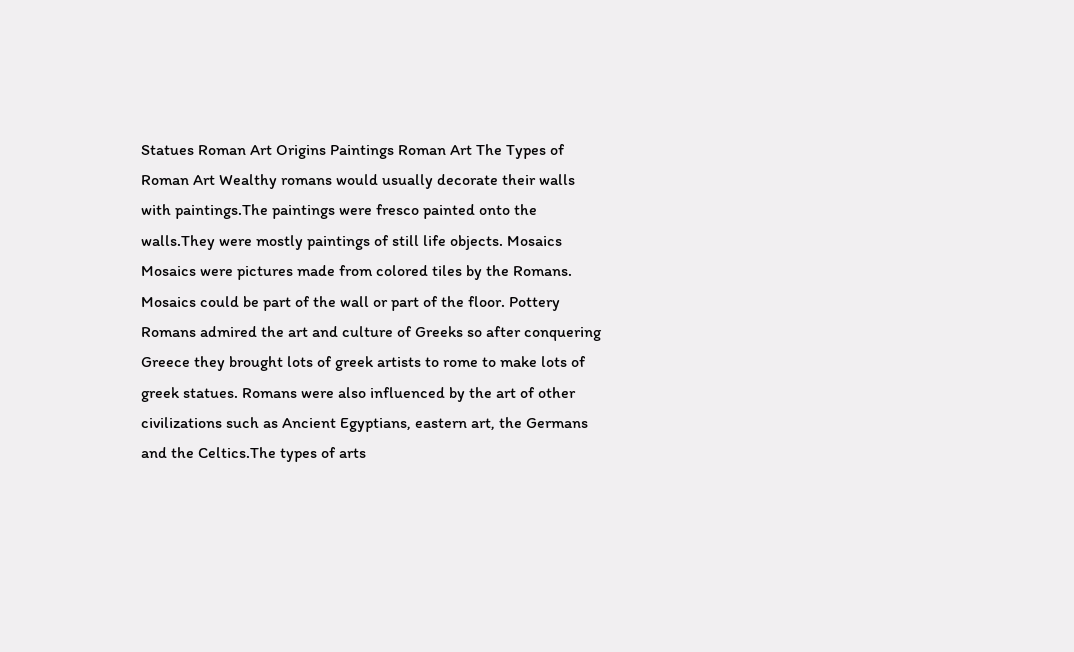Statues Roman Art Origins Paintings Roman Art The Types of Roman Art Wealthy romans would usually decorate their walls with paintings.The paintings were fresco painted onto the walls.They were mostly paintings of still life objects. Mosaics Mosaics were pictures made from colored tiles by the Romans. Mosaics could be part of the wall or part of the floor. Pottery Romans admired the art and culture of Greeks so after conquering Greece they brought lots of greek artists to rome to make lots of greek statues. Romans were also influenced by the art of other civilizations such as Ancient Egyptians, eastern art, the Germans and the Celtics.The types of arts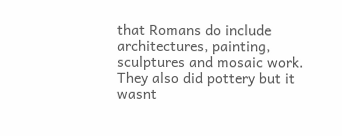that Romans do include architectures, painting, sculptures and mosaic work. They also did pottery but it wasnt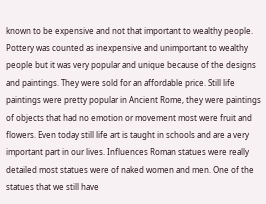known to be expensive and not that important to wealthy people. Pottery was counted as inexpensive and unimportant to wealthy people but it was very popular and unique because of the designs and paintings. They were sold for an affordable price. Still life paintings were pretty popular in Ancient Rome, they were paintings of objects that had no emotion or movement most were fruit and flowers. Even today still life art is taught in schools and are a very important part in our lives. Influences Roman statues were really detailed most statues were of naked women and men. One of the statues that we still have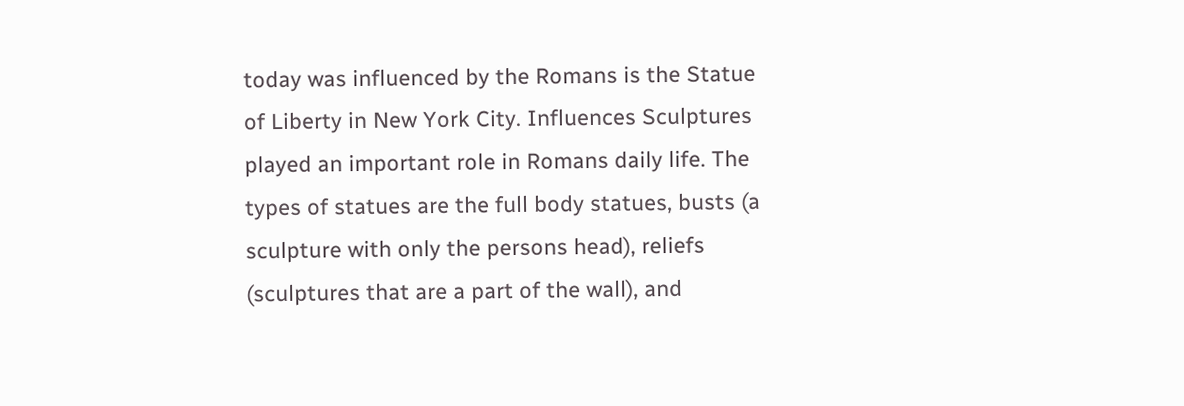today was influenced by the Romans is the Statue of Liberty in New York City. Influences Sculptures played an important role in Romans daily life. The types of statues are the full body statues, busts (a sculpture with only the persons head), reliefs (sculptures that are a part of the wall), and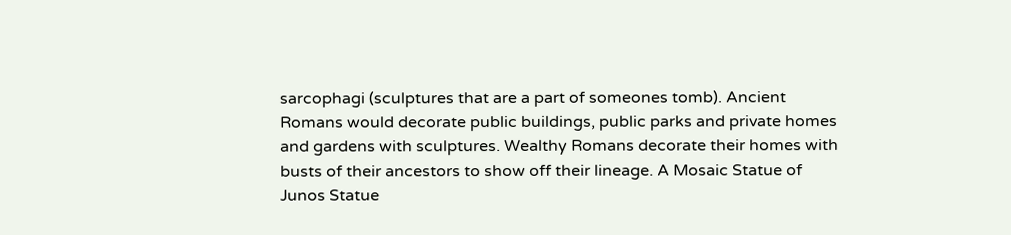sarcophagi (sculptures that are a part of someones tomb). Ancient Romans would decorate public buildings, public parks and private homes and gardens with sculptures. Wealthy Romans decorate their homes with busts of their ancestors to show off their lineage. A Mosaic Statue of Junos Statue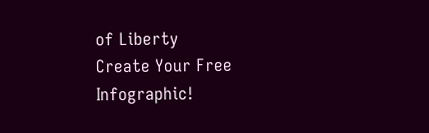of Liberty
Create Your Free Infographic!